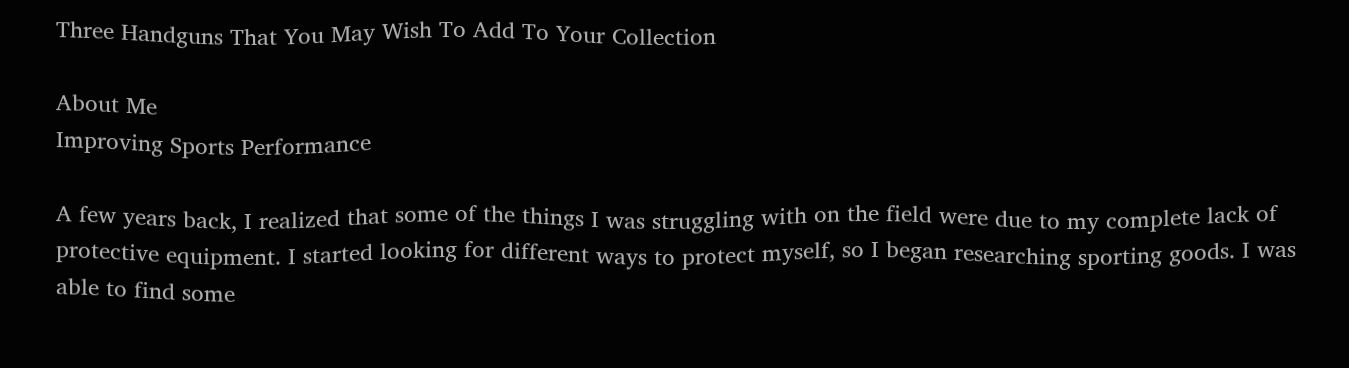Three Handguns That You May Wish To Add To Your Collection

About Me
Improving Sports Performance

A few years back, I realized that some of the things I was struggling with on the field were due to my complete lack of protective equipment. I started looking for different ways to protect myself, so I began researching sporting goods. I was able to find some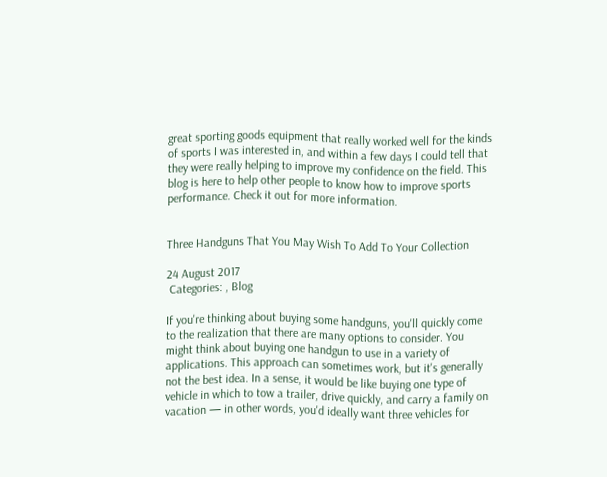great sporting goods equipment that really worked well for the kinds of sports I was interested in, and within a few days I could tell that they were really helping to improve my confidence on the field. This blog is here to help other people to know how to improve sports performance. Check it out for more information.


Three Handguns That You May Wish To Add To Your Collection

24 August 2017
 Categories: , Blog

If you're thinking about buying some handguns, you'll quickly come to the realization that there are many options to consider. You might think about buying one handgun to use in a variety of applications. This approach can sometimes work, but it's generally not the best idea. In a sense, it would be like buying one type of vehicle in which to tow a trailer, drive quickly, and carry a family on vacation — in other words, you'd ideally want three vehicles for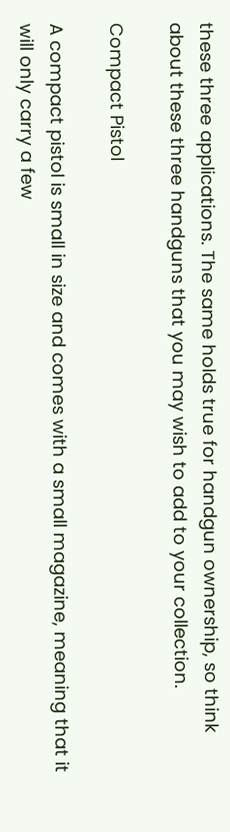these three applications. The same holds true for handgun ownership, so think about these three handguns that you may wish to add to your collection.

Compact Pistol

A compact pistol is small in size and comes with a small magazine, meaning that it will only carry a few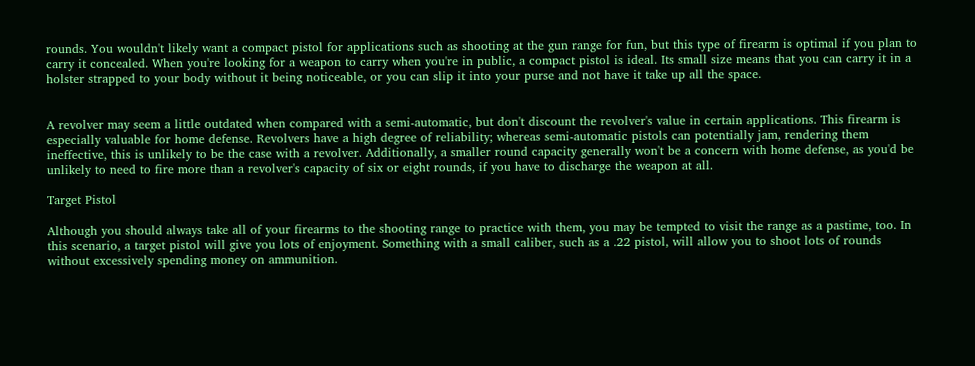rounds. You wouldn't likely want a compact pistol for applications such as shooting at the gun range for fun, but this type of firearm is optimal if you plan to carry it concealed. When you're looking for a weapon to carry when you're in public, a compact pistol is ideal. Its small size means that you can carry it in a holster strapped to your body without it being noticeable, or you can slip it into your purse and not have it take up all the space.


A revolver may seem a little outdated when compared with a semi-automatic, but don't discount the revolver's value in certain applications. This firearm is especially valuable for home defense. Revolvers have a high degree of reliability; whereas semi-automatic pistols can potentially jam, rendering them ineffective, this is unlikely to be the case with a revolver. Additionally, a smaller round capacity generally won't be a concern with home defense, as you'd be unlikely to need to fire more than a revolver's capacity of six or eight rounds, if you have to discharge the weapon at all.

Target Pistol

Although you should always take all of your firearms to the shooting range to practice with them, you may be tempted to visit the range as a pastime, too. In this scenario, a target pistol will give you lots of enjoyment. Something with a small caliber, such as a .22 pistol, will allow you to shoot lots of rounds without excessively spending money on ammunition.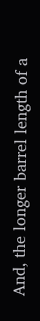And, the longer barrel length of a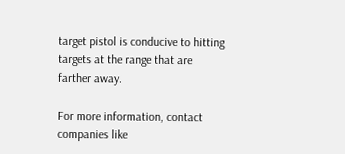target pistol is conducive to hitting targets at the range that are farther away.

For more information, contact companies like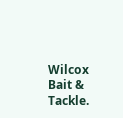Wilcox Bait & Tackle.